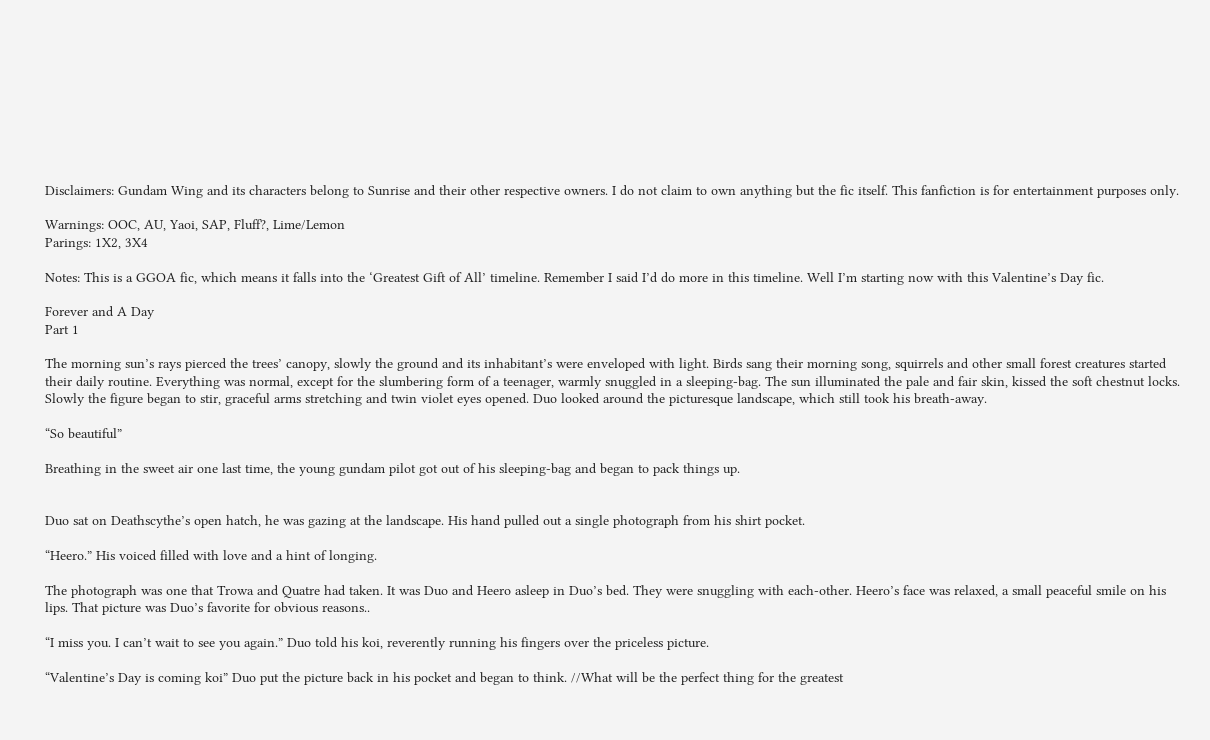Disclaimers: Gundam Wing and its characters belong to Sunrise and their other respective owners. I do not claim to own anything but the fic itself. This fanfiction is for entertainment purposes only.

Warnings: OOC, AU, Yaoi, SAP, Fluff?, Lime/Lemon
Parings: 1X2, 3X4

Notes: This is a GGOA fic, which means it falls into the ‘Greatest Gift of All’ timeline. Remember I said I’d do more in this timeline. Well I’m starting now with this Valentine’s Day fic.

Forever and A Day
Part 1

The morning sun’s rays pierced the trees’ canopy, slowly the ground and its inhabitant’s were enveloped with light. Birds sang their morning song, squirrels and other small forest creatures started their daily routine. Everything was normal, except for the slumbering form of a teenager, warmly snuggled in a sleeping-bag. The sun illuminated the pale and fair skin, kissed the soft chestnut locks. Slowly the figure began to stir, graceful arms stretching and twin violet eyes opened. Duo looked around the picturesque landscape, which still took his breath-away.

“So beautiful”

Breathing in the sweet air one last time, the young gundam pilot got out of his sleeping-bag and began to pack things up.


Duo sat on Deathscythe’s open hatch, he was gazing at the landscape. His hand pulled out a single photograph from his shirt pocket.

“Heero.” His voiced filled with love and a hint of longing.

The photograph was one that Trowa and Quatre had taken. It was Duo and Heero asleep in Duo’s bed. They were snuggling with each-other. Heero’s face was relaxed, a small peaceful smile on his lips. That picture was Duo’s favorite for obvious reasons..

“I miss you. I can’t wait to see you again.” Duo told his koi, reverently running his fingers over the priceless picture.

“Valentine’s Day is coming koi” Duo put the picture back in his pocket and began to think. //What will be the perfect thing for the greatest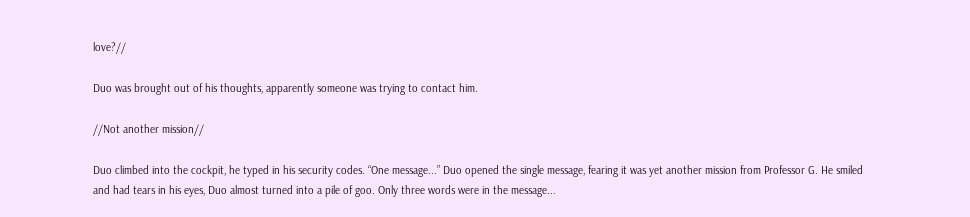love?//

Duo was brought out of his thoughts, apparently someone was trying to contact him.

//Not another mission//

Duo climbed into the cockpit, he typed in his security codes. “One message...” Duo opened the single message, fearing it was yet another mission from Professor G. He smiled and had tears in his eyes, Duo almost turned into a pile of goo. Only three words were in the message...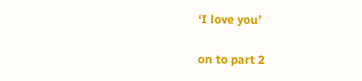‘I love you’

on to part 2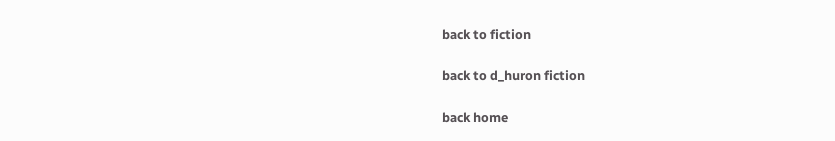back to fiction

back to d_huron fiction

back home